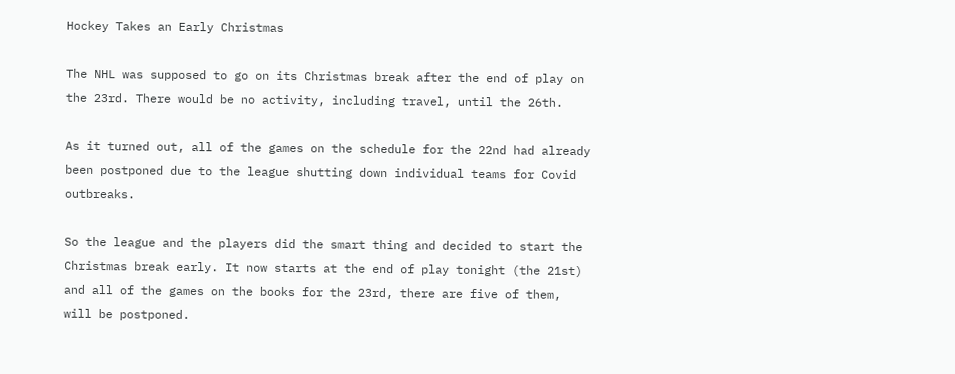Hockey Takes an Early Christmas

The NHL was supposed to go on its Christmas break after the end of play on the 23rd. There would be no activity, including travel, until the 26th.

As it turned out, all of the games on the schedule for the 22nd had already been postponed due to the league shutting down individual teams for Covid outbreaks.

So the league and the players did the smart thing and decided to start the Christmas break early. It now starts at the end of play tonight (the 21st) and all of the games on the books for the 23rd, there are five of them, will be postponed.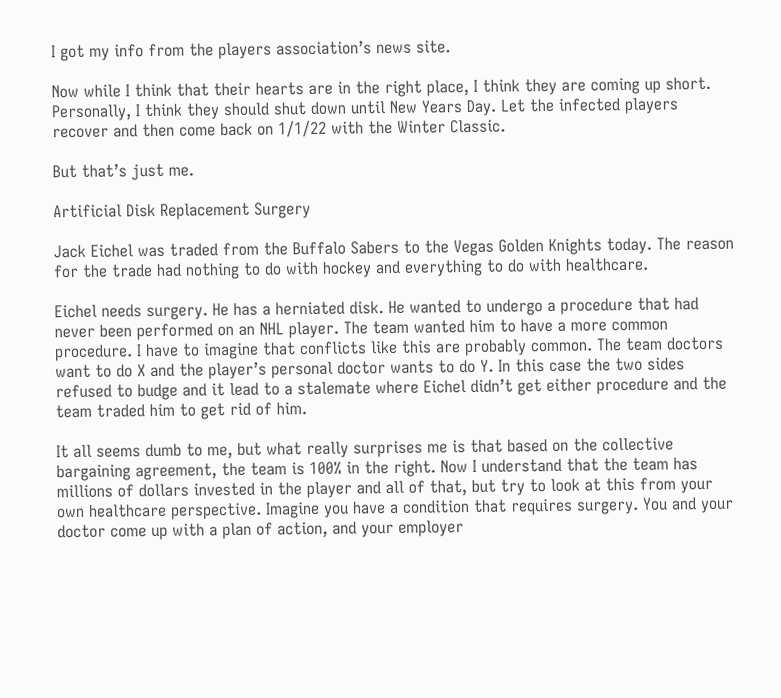I got my info from the players association’s news site.

Now while I think that their hearts are in the right place, I think they are coming up short. Personally, I think they should shut down until New Years Day. Let the infected players recover and then come back on 1/1/22 with the Winter Classic.

But that’s just me.

Artificial Disk Replacement Surgery

Jack Eichel was traded from the Buffalo Sabers to the Vegas Golden Knights today. The reason for the trade had nothing to do with hockey and everything to do with healthcare.

Eichel needs surgery. He has a herniated disk. He wanted to undergo a procedure that had never been performed on an NHL player. The team wanted him to have a more common procedure. I have to imagine that conflicts like this are probably common. The team doctors want to do X and the player’s personal doctor wants to do Y. In this case the two sides refused to budge and it lead to a stalemate where Eichel didn’t get either procedure and the team traded him to get rid of him.

It all seems dumb to me, but what really surprises me is that based on the collective bargaining agreement, the team is 100% in the right. Now I understand that the team has millions of dollars invested in the player and all of that, but try to look at this from your own healthcare perspective. Imagine you have a condition that requires surgery. You and your doctor come up with a plan of action, and your employer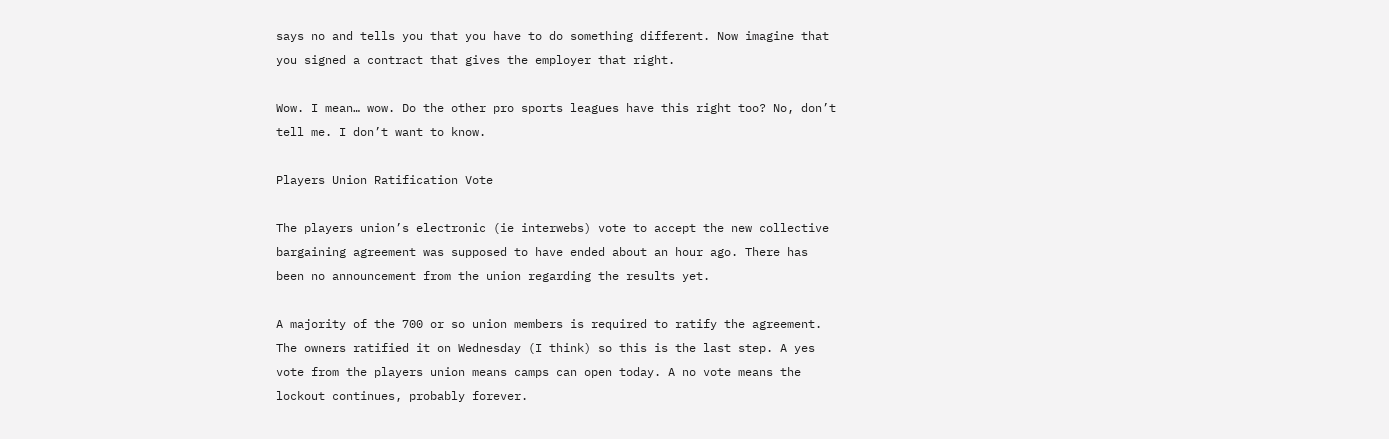says no and tells you that you have to do something different. Now imagine that you signed a contract that gives the employer that right.

Wow. I mean… wow. Do the other pro sports leagues have this right too? No, don’t tell me. I don’t want to know.

Players Union Ratification Vote

The players union’s electronic (ie interwebs) vote to accept the new collective bargaining agreement was supposed to have ended about an hour ago. There has been no announcement from the union regarding the results yet.

A majority of the 700 or so union members is required to ratify the agreement. The owners ratified it on Wednesday (I think) so this is the last step. A yes vote from the players union means camps can open today. A no vote means the lockout continues, probably forever.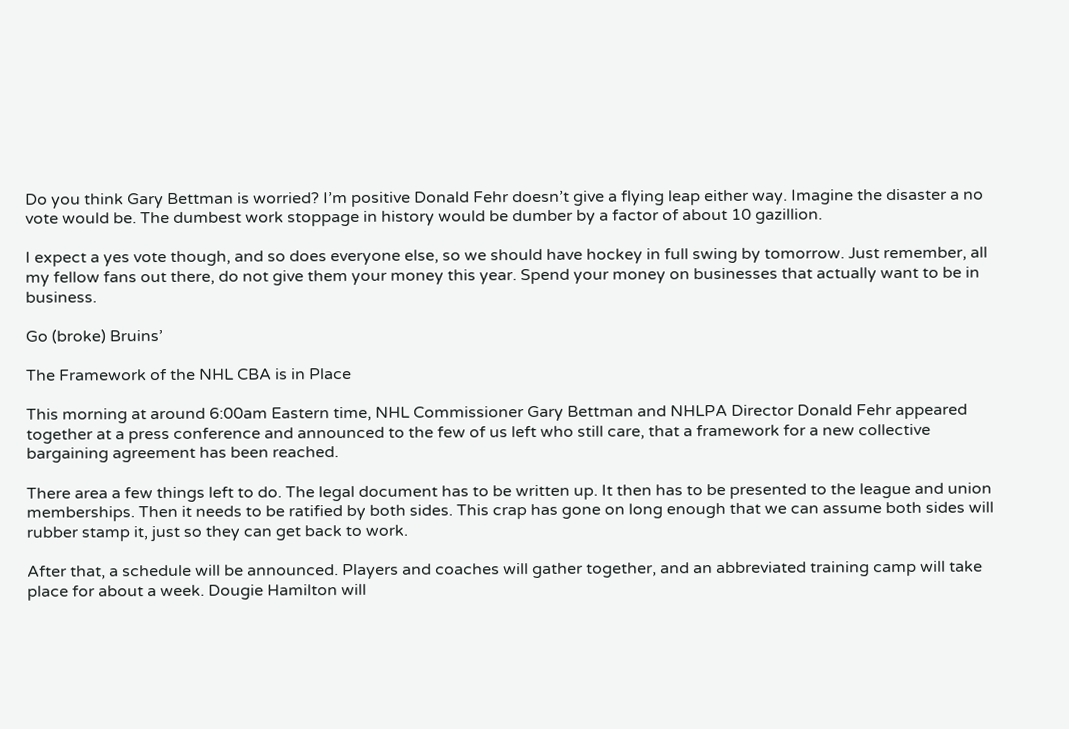Do you think Gary Bettman is worried? I’m positive Donald Fehr doesn’t give a flying leap either way. Imagine the disaster a no vote would be. The dumbest work stoppage in history would be dumber by a factor of about 10 gazillion.

I expect a yes vote though, and so does everyone else, so we should have hockey in full swing by tomorrow. Just remember, all my fellow fans out there, do not give them your money this year. Spend your money on businesses that actually want to be in business.

Go (broke) Bruins’

The Framework of the NHL CBA is in Place

This morning at around 6:00am Eastern time, NHL Commissioner Gary Bettman and NHLPA Director Donald Fehr appeared together at a press conference and announced to the few of us left who still care, that a framework for a new collective bargaining agreement has been reached.

There area a few things left to do. The legal document has to be written up. It then has to be presented to the league and union memberships. Then it needs to be ratified by both sides. This crap has gone on long enough that we can assume both sides will rubber stamp it, just so they can get back to work.

After that, a schedule will be announced. Players and coaches will gather together, and an abbreviated training camp will take place for about a week. Dougie Hamilton will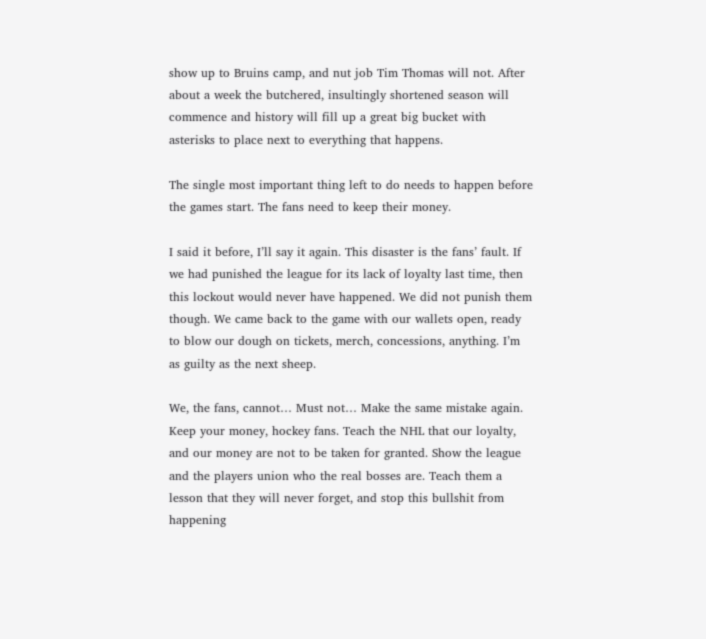show up to Bruins camp, and nut job Tim Thomas will not. After about a week the butchered, insultingly shortened season will commence and history will fill up a great big bucket with asterisks to place next to everything that happens.

The single most important thing left to do needs to happen before the games start. The fans need to keep their money.

I said it before, I’ll say it again. This disaster is the fans’ fault. If we had punished the league for its lack of loyalty last time, then this lockout would never have happened. We did not punish them though. We came back to the game with our wallets open, ready to blow our dough on tickets, merch, concessions, anything. I’m as guilty as the next sheep.

We, the fans, cannot… Must not… Make the same mistake again. Keep your money, hockey fans. Teach the NHL that our loyalty, and our money are not to be taken for granted. Show the league and the players union who the real bosses are. Teach them a lesson that they will never forget, and stop this bullshit from happening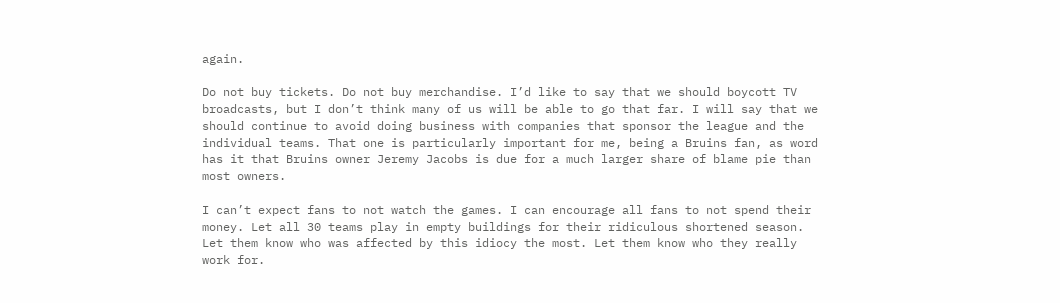again.

Do not buy tickets. Do not buy merchandise. I’d like to say that we should boycott TV broadcasts, but I don’t think many of us will be able to go that far. I will say that we should continue to avoid doing business with companies that sponsor the league and the individual teams. That one is particularly important for me, being a Bruins fan, as word has it that Bruins owner Jeremy Jacobs is due for a much larger share of blame pie than most owners.

I can’t expect fans to not watch the games. I can encourage all fans to not spend their money. Let all 30 teams play in empty buildings for their ridiculous shortened season. Let them know who was affected by this idiocy the most. Let them know who they really work for.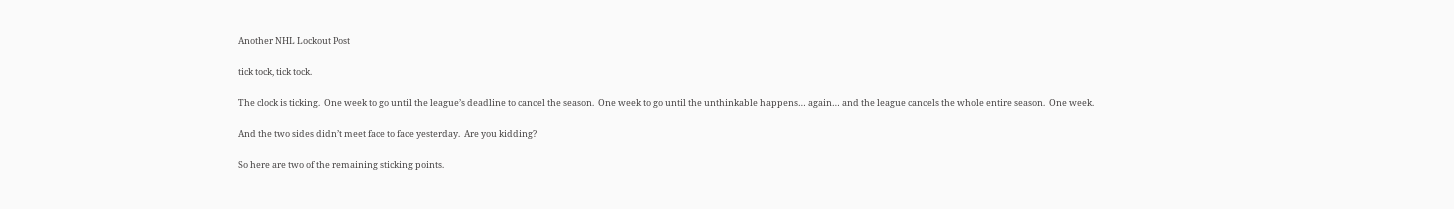Another NHL Lockout Post

tick tock, tick tock.

The clock is ticking.  One week to go until the league’s deadline to cancel the season.  One week to go until the unthinkable happens… again… and the league cancels the whole entire season.  One week.

And the two sides didn’t meet face to face yesterday.  Are you kidding?

So here are two of the remaining sticking points.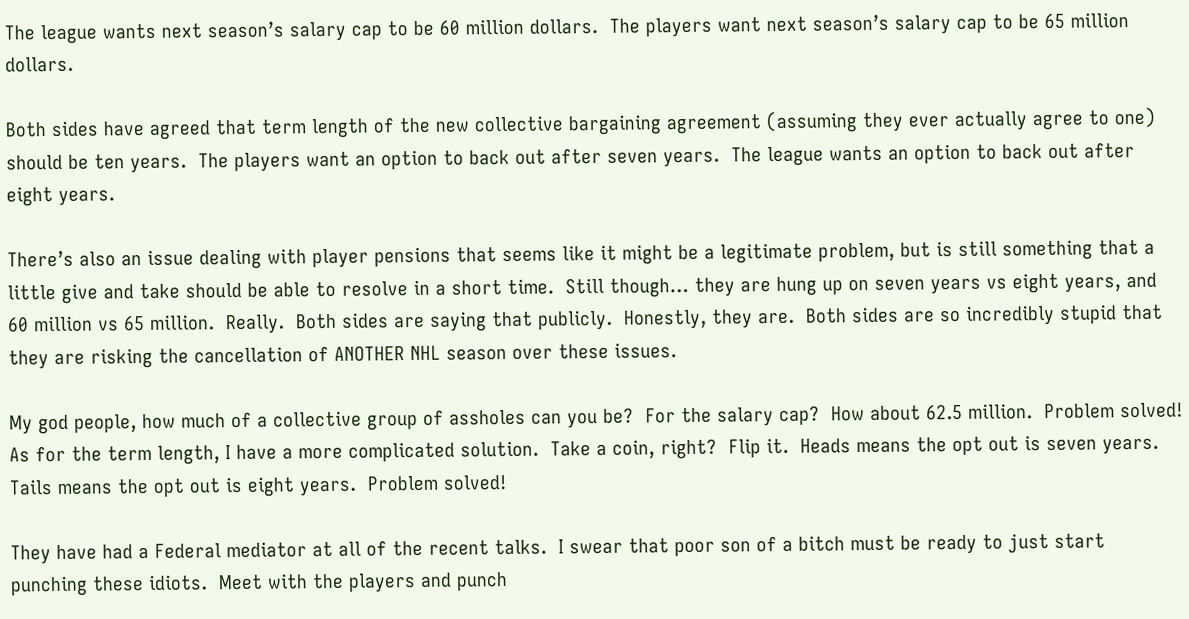The league wants next season’s salary cap to be 60 million dollars.  The players want next season’s salary cap to be 65 million dollars.

Both sides have agreed that term length of the new collective bargaining agreement (assuming they ever actually agree to one) should be ten years.  The players want an option to back out after seven years.  The league wants an option to back out after eight years.

There’s also an issue dealing with player pensions that seems like it might be a legitimate problem, but is still something that a little give and take should be able to resolve in a short time.  Still though… they are hung up on seven years vs eight years, and 60 million vs 65 million.  Really.  Both sides are saying that publicly.  Honestly, they are.  Both sides are so incredibly stupid that they are risking the cancellation of ANOTHER NHL season over these issues.

My god people, how much of a collective group of assholes can you be?  For the salary cap?  How about 62.5 million.  Problem solved!  As for the term length, I have a more complicated solution.  Take a coin, right?  Flip it.  Heads means the opt out is seven years.  Tails means the opt out is eight years.  Problem solved!

They have had a Federal mediator at all of the recent talks.  I swear that poor son of a bitch must be ready to just start punching these idiots.  Meet with the players and punch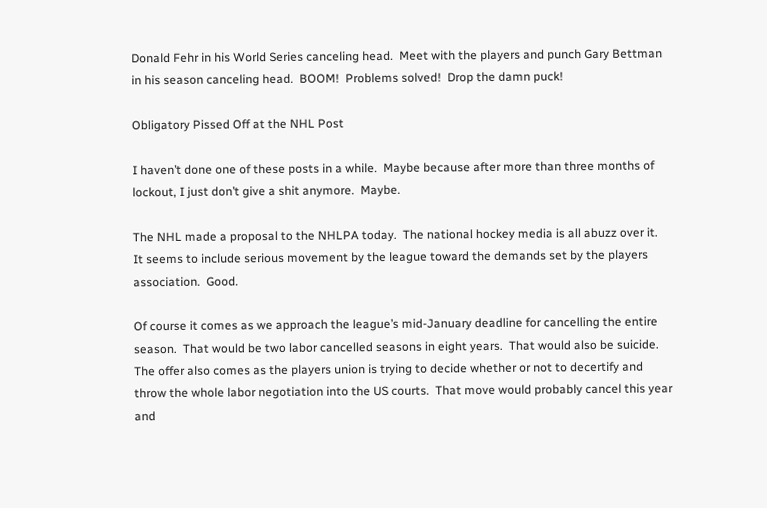Donald Fehr in his World Series canceling head.  Meet with the players and punch Gary Bettman in his season canceling head.  BOOM!  Problems solved!  Drop the damn puck!

Obligatory Pissed Off at the NHL Post

I haven’t done one of these posts in a while.  Maybe because after more than three months of lockout, I just don’t give a shit anymore.  Maybe.

The NHL made a proposal to the NHLPA today.  The national hockey media is all abuzz over it.  It seems to include serious movement by the league toward the demands set by the players association.  Good.

Of course it comes as we approach the league’s mid-January deadline for cancelling the entire season.  That would be two labor cancelled seasons in eight years.  That would also be suicide.  The offer also comes as the players union is trying to decide whether or not to decertify and throw the whole labor negotiation into the US courts.  That move would probably cancel this year and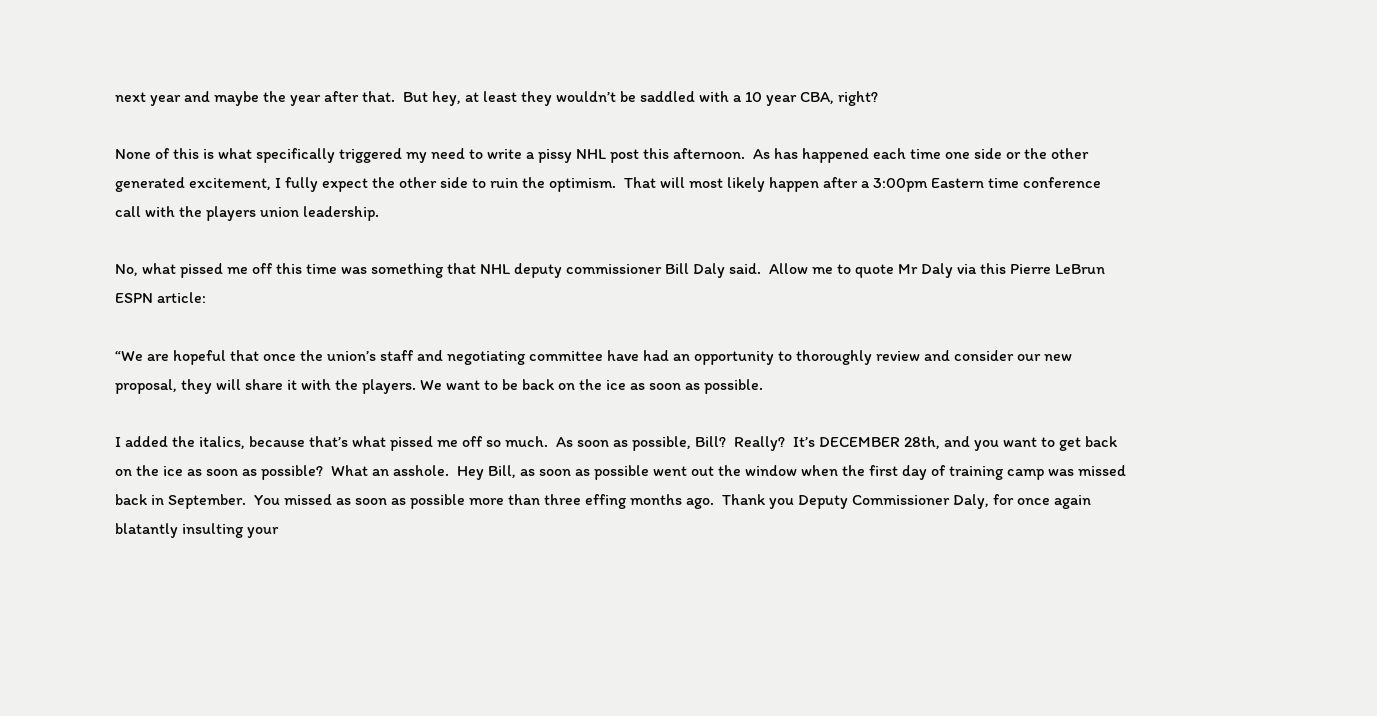next year and maybe the year after that.  But hey, at least they wouldn’t be saddled with a 10 year CBA, right?

None of this is what specifically triggered my need to write a pissy NHL post this afternoon.  As has happened each time one side or the other generated excitement, I fully expect the other side to ruin the optimism.  That will most likely happen after a 3:00pm Eastern time conference call with the players union leadership.

No, what pissed me off this time was something that NHL deputy commissioner Bill Daly said.  Allow me to quote Mr Daly via this Pierre LeBrun ESPN article:

“We are hopeful that once the union’s staff and negotiating committee have had an opportunity to thoroughly review and consider our new proposal, they will share it with the players. We want to be back on the ice as soon as possible.

I added the italics, because that’s what pissed me off so much.  As soon as possible, Bill?  Really?  It’s DECEMBER 28th, and you want to get back on the ice as soon as possible?  What an asshole.  Hey Bill, as soon as possible went out the window when the first day of training camp was missed back in September.  You missed as soon as possible more than three effing months ago.  Thank you Deputy Commissioner Daly, for once again blatantly insulting your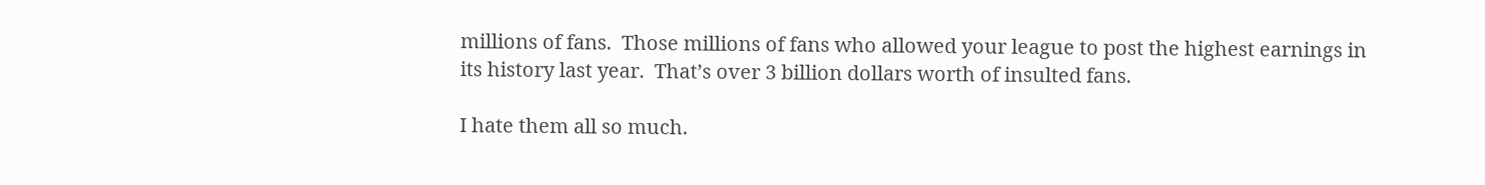millions of fans.  Those millions of fans who allowed your league to post the highest earnings in its history last year.  That’s over 3 billion dollars worth of insulted fans.

I hate them all so much.